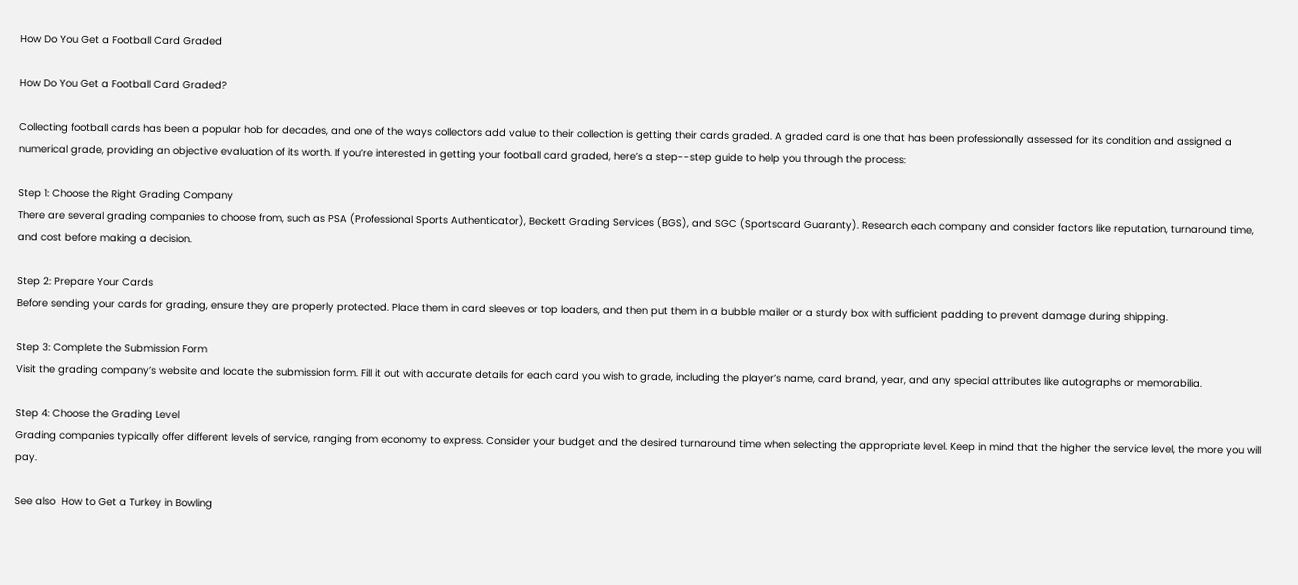How Do You Get a Football Card Graded

How Do You Get a Football Card Graded?

Collecting football cards has been a popular hob for decades, and one of the ways collectors add value to their collection is getting their cards graded. A graded card is one that has been professionally assessed for its condition and assigned a numerical grade, providing an objective evaluation of its worth. If you’re interested in getting your football card graded, here’s a step--step guide to help you through the process:

Step 1: Choose the Right Grading Company
There are several grading companies to choose from, such as PSA (Professional Sports Authenticator), Beckett Grading Services (BGS), and SGC (Sportscard Guaranty). Research each company and consider factors like reputation, turnaround time, and cost before making a decision.

Step 2: Prepare Your Cards
Before sending your cards for grading, ensure they are properly protected. Place them in card sleeves or top loaders, and then put them in a bubble mailer or a sturdy box with sufficient padding to prevent damage during shipping.

Step 3: Complete the Submission Form
Visit the grading company’s website and locate the submission form. Fill it out with accurate details for each card you wish to grade, including the player’s name, card brand, year, and any special attributes like autographs or memorabilia.

Step 4: Choose the Grading Level
Grading companies typically offer different levels of service, ranging from economy to express. Consider your budget and the desired turnaround time when selecting the appropriate level. Keep in mind that the higher the service level, the more you will pay.

See also  How to Get a Turkey in Bowling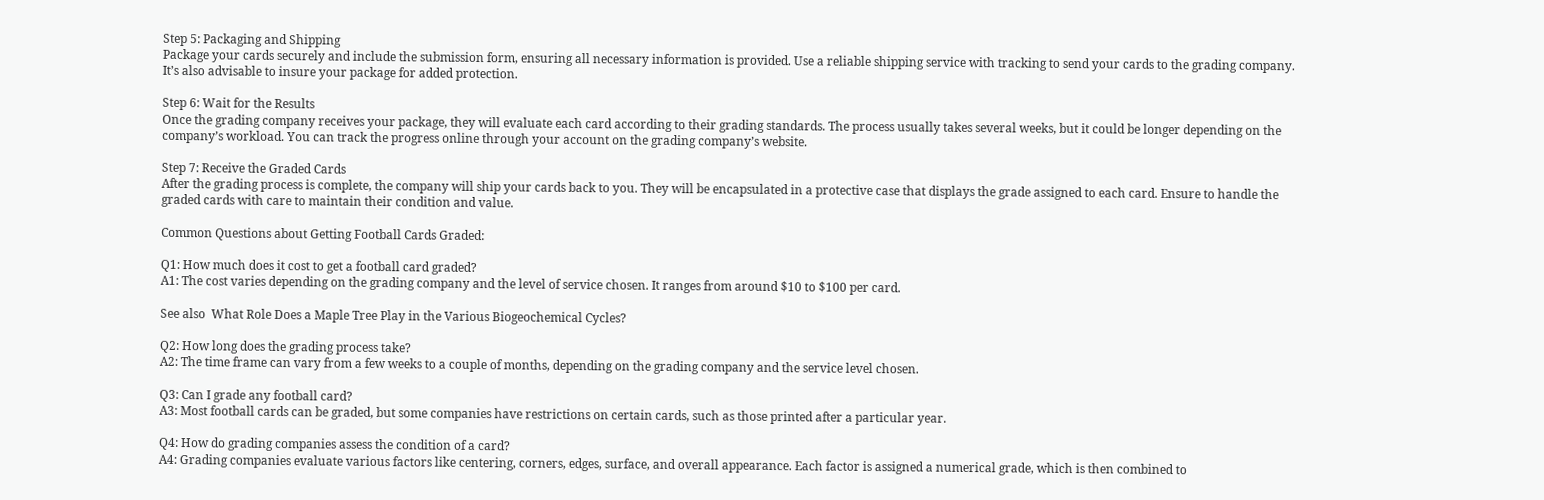Step 5: Packaging and Shipping
Package your cards securely and include the submission form, ensuring all necessary information is provided. Use a reliable shipping service with tracking to send your cards to the grading company. It’s also advisable to insure your package for added protection.

Step 6: Wait for the Results
Once the grading company receives your package, they will evaluate each card according to their grading standards. The process usually takes several weeks, but it could be longer depending on the company’s workload. You can track the progress online through your account on the grading company’s website.

Step 7: Receive the Graded Cards
After the grading process is complete, the company will ship your cards back to you. They will be encapsulated in a protective case that displays the grade assigned to each card. Ensure to handle the graded cards with care to maintain their condition and value.

Common Questions about Getting Football Cards Graded:

Q1: How much does it cost to get a football card graded?
A1: The cost varies depending on the grading company and the level of service chosen. It ranges from around $10 to $100 per card.

See also  What Role Does a Maple Tree Play in the Various Biogeochemical Cycles?

Q2: How long does the grading process take?
A2: The time frame can vary from a few weeks to a couple of months, depending on the grading company and the service level chosen.

Q3: Can I grade any football card?
A3: Most football cards can be graded, but some companies have restrictions on certain cards, such as those printed after a particular year.

Q4: How do grading companies assess the condition of a card?
A4: Grading companies evaluate various factors like centering, corners, edges, surface, and overall appearance. Each factor is assigned a numerical grade, which is then combined to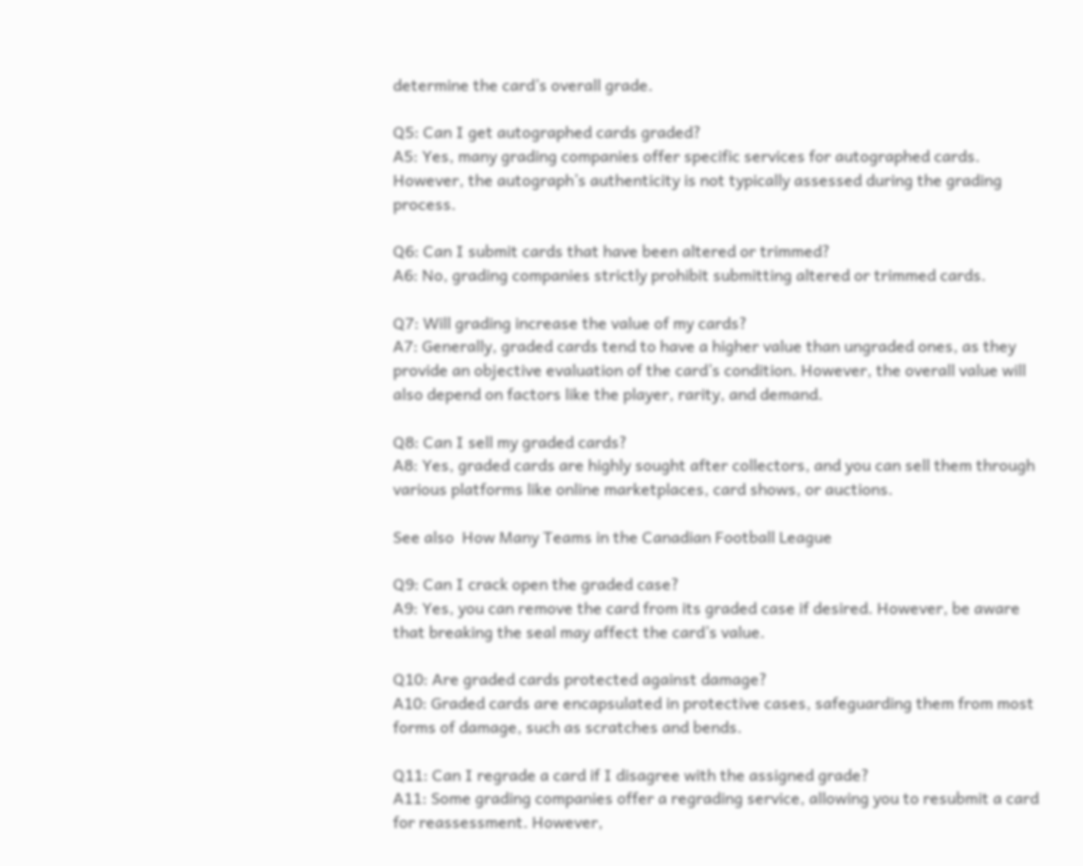determine the card’s overall grade.

Q5: Can I get autographed cards graded?
A5: Yes, many grading companies offer specific services for autographed cards. However, the autograph’s authenticity is not typically assessed during the grading process.

Q6: Can I submit cards that have been altered or trimmed?
A6: No, grading companies strictly prohibit submitting altered or trimmed cards.

Q7: Will grading increase the value of my cards?
A7: Generally, graded cards tend to have a higher value than ungraded ones, as they provide an objective evaluation of the card’s condition. However, the overall value will also depend on factors like the player, rarity, and demand.

Q8: Can I sell my graded cards?
A8: Yes, graded cards are highly sought after collectors, and you can sell them through various platforms like online marketplaces, card shows, or auctions.

See also  How Many Teams in the Canadian Football League

Q9: Can I crack open the graded case?
A9: Yes, you can remove the card from its graded case if desired. However, be aware that breaking the seal may affect the card’s value.

Q10: Are graded cards protected against damage?
A10: Graded cards are encapsulated in protective cases, safeguarding them from most forms of damage, such as scratches and bends.

Q11: Can I regrade a card if I disagree with the assigned grade?
A11: Some grading companies offer a regrading service, allowing you to resubmit a card for reassessment. However,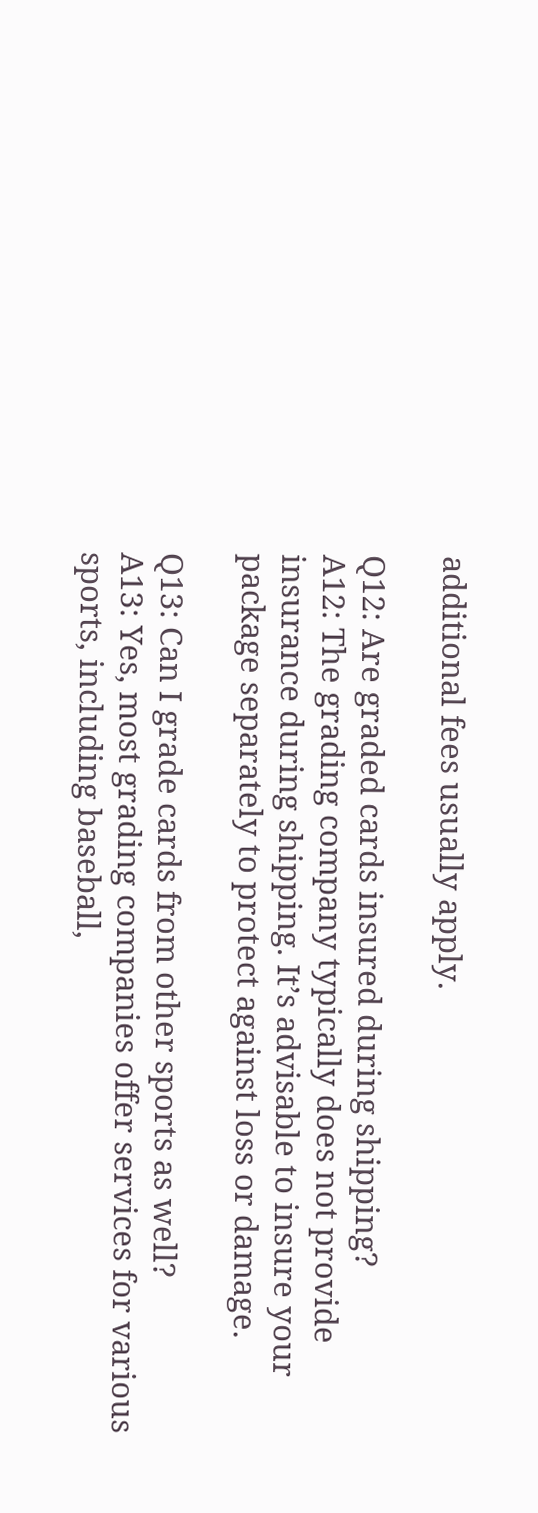additional fees usually apply.

Q12: Are graded cards insured during shipping?
A12: The grading company typically does not provide insurance during shipping. It’s advisable to insure your package separately to protect against loss or damage.

Q13: Can I grade cards from other sports as well?
A13: Yes, most grading companies offer services for various sports, including baseball,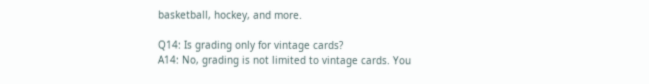basketball, hockey, and more.

Q14: Is grading only for vintage cards?
A14: No, grading is not limited to vintage cards. You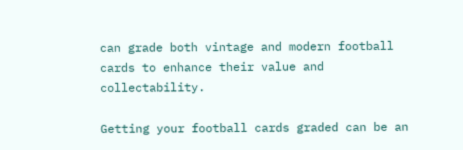can grade both vintage and modern football cards to enhance their value and collectability.

Getting your football cards graded can be an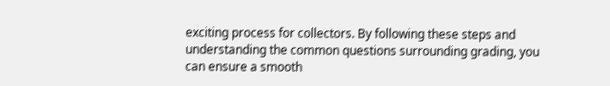exciting process for collectors. By following these steps and understanding the common questions surrounding grading, you can ensure a smooth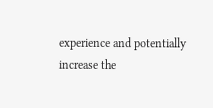experience and potentially increase the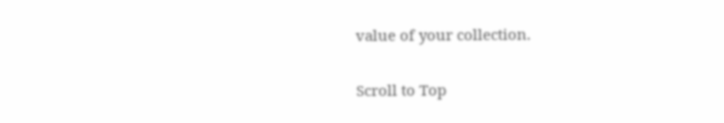value of your collection.

Scroll to Top